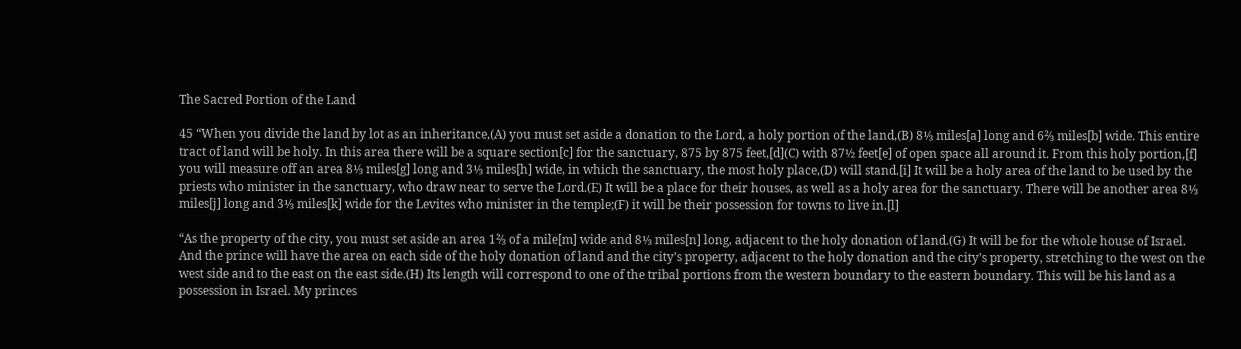The Sacred Portion of the Land

45 “When you divide the land by lot as an inheritance,(A) you must set aside a donation to the Lord, a holy portion of the land,(B) 8⅓ miles[a] long and 6⅔ miles[b] wide. This entire tract of land will be holy. In this area there will be a square section[c] for the sanctuary, 875 by 875 feet,[d](C) with 87½ feet[e] of open space all around it. From this holy portion,[f] you will measure off an area 8⅓ miles[g] long and 3⅓ miles[h] wide, in which the sanctuary, the most holy place,(D) will stand.[i] It will be a holy area of the land to be used by the priests who minister in the sanctuary, who draw near to serve the Lord.(E) It will be a place for their houses, as well as a holy area for the sanctuary. There will be another area 8⅓ miles[j] long and 3⅓ miles[k] wide for the Levites who minister in the temple;(F) it will be their possession for towns to live in.[l]

“As the property of the city, you must set aside an area 1⅔ of a mile[m] wide and 8⅓ miles[n] long, adjacent to the holy donation of land.(G) It will be for the whole house of Israel. And the prince will have the area on each side of the holy donation of land and the city’s property, adjacent to the holy donation and the city’s property, stretching to the west on the west side and to the east on the east side.(H) Its length will correspond to one of the tribal portions from the western boundary to the eastern boundary. This will be his land as a possession in Israel. My princes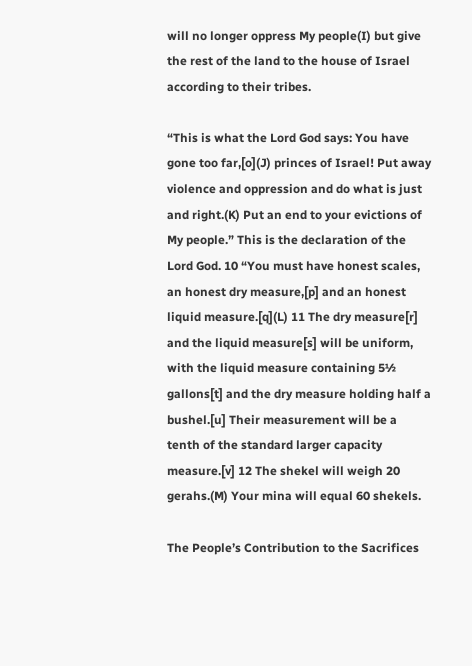will no longer oppress My people(I) but give the rest of the land to the house of Israel according to their tribes.

“This is what the Lord God says: You have gone too far,[o](J) princes of Israel! Put away violence and oppression and do what is just and right.(K) Put an end to your evictions of My people.” This is the declaration of the Lord God. 10 “You must have honest scales, an honest dry measure,[p] and an honest liquid measure.[q](L) 11 The dry measure[r] and the liquid measure[s] will be uniform, with the liquid measure containing 5½ gallons[t] and the dry measure holding half a bushel.[u] Their measurement will be a tenth of the standard larger capacity measure.[v] 12 The shekel will weigh 20 gerahs.(M) Your mina will equal 60 shekels.

The People’s Contribution to the Sacrifices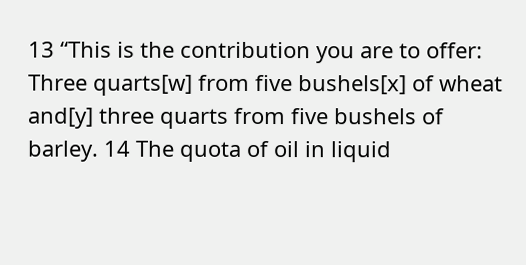13 “This is the contribution you are to offer: Three quarts[w] from five bushels[x] of wheat and[y] three quarts from five bushels of barley. 14 The quota of oil in liquid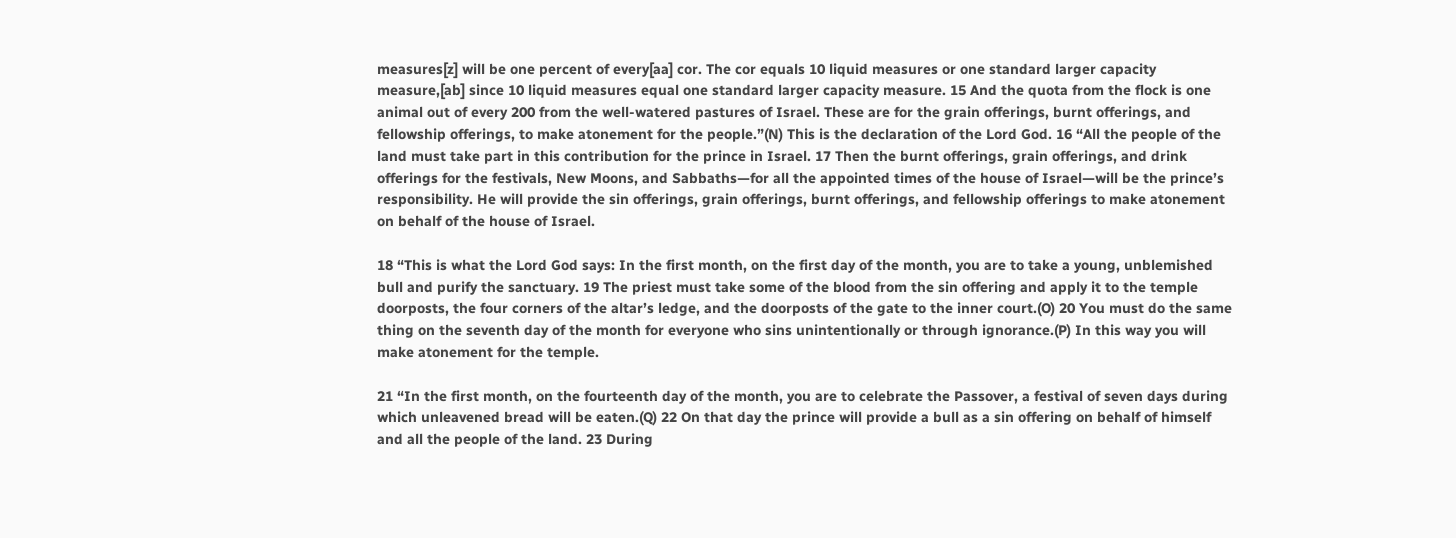measures[z] will be one percent of every[aa] cor. The cor equals 10 liquid measures or one standard larger capacity measure,[ab] since 10 liquid measures equal one standard larger capacity measure. 15 And the quota from the flock is one animal out of every 200 from the well-watered pastures of Israel. These are for the grain offerings, burnt offerings, and fellowship offerings, to make atonement for the people.”(N) This is the declaration of the Lord God. 16 “All the people of the land must take part in this contribution for the prince in Israel. 17 Then the burnt offerings, grain offerings, and drink offerings for the festivals, New Moons, and Sabbaths—for all the appointed times of the house of Israel—will be the prince’s responsibility. He will provide the sin offerings, grain offerings, burnt offerings, and fellowship offerings to make atonement on behalf of the house of Israel.

18 “This is what the Lord God says: In the first month, on the first day of the month, you are to take a young, unblemished bull and purify the sanctuary. 19 The priest must take some of the blood from the sin offering and apply it to the temple doorposts, the four corners of the altar’s ledge, and the doorposts of the gate to the inner court.(O) 20 You must do the same thing on the seventh day of the month for everyone who sins unintentionally or through ignorance.(P) In this way you will make atonement for the temple.

21 “In the first month, on the fourteenth day of the month, you are to celebrate the Passover, a festival of seven days during which unleavened bread will be eaten.(Q) 22 On that day the prince will provide a bull as a sin offering on behalf of himself and all the people of the land. 23 During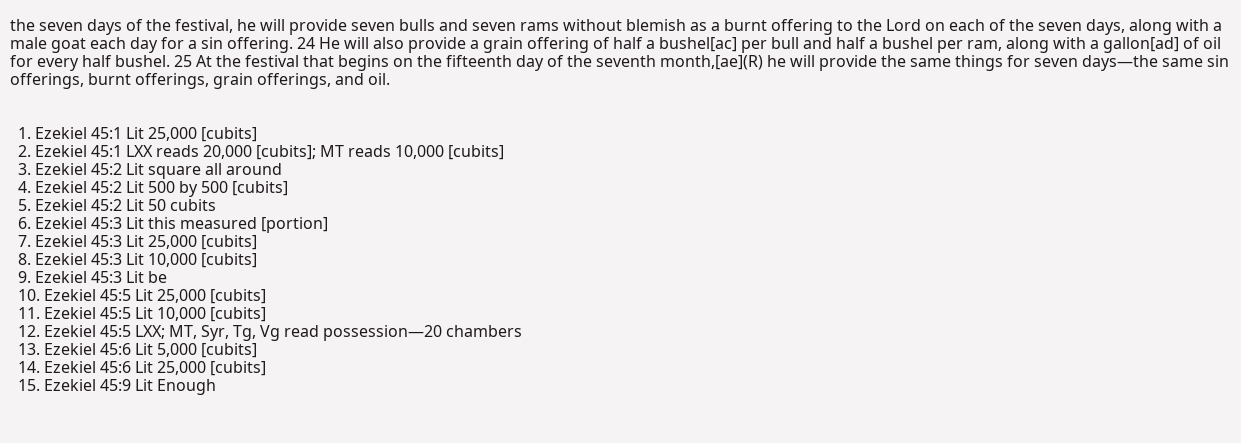the seven days of the festival, he will provide seven bulls and seven rams without blemish as a burnt offering to the Lord on each of the seven days, along with a male goat each day for a sin offering. 24 He will also provide a grain offering of half a bushel[ac] per bull and half a bushel per ram, along with a gallon[ad] of oil for every half bushel. 25 At the festival that begins on the fifteenth day of the seventh month,[ae](R) he will provide the same things for seven days—the same sin offerings, burnt offerings, grain offerings, and oil.


  1. Ezekiel 45:1 Lit 25,000 [cubits]
  2. Ezekiel 45:1 LXX reads 20,000 [cubits]; MT reads 10,000 [cubits]
  3. Ezekiel 45:2 Lit square all around
  4. Ezekiel 45:2 Lit 500 by 500 [cubits]
  5. Ezekiel 45:2 Lit 50 cubits
  6. Ezekiel 45:3 Lit this measured [portion]
  7. Ezekiel 45:3 Lit 25,000 [cubits]
  8. Ezekiel 45:3 Lit 10,000 [cubits]
  9. Ezekiel 45:3 Lit be
  10. Ezekiel 45:5 Lit 25,000 [cubits]
  11. Ezekiel 45:5 Lit 10,000 [cubits]
  12. Ezekiel 45:5 LXX; MT, Syr, Tg, Vg read possession—20 chambers
  13. Ezekiel 45:6 Lit 5,000 [cubits]
  14. Ezekiel 45:6 Lit 25,000 [cubits]
  15. Ezekiel 45:9 Lit Enough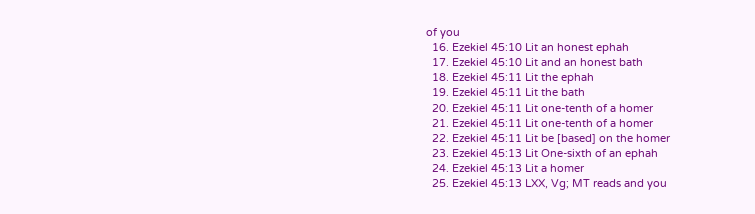of you
  16. Ezekiel 45:10 Lit an honest ephah
  17. Ezekiel 45:10 Lit and an honest bath
  18. Ezekiel 45:11 Lit the ephah
  19. Ezekiel 45:11 Lit the bath
  20. Ezekiel 45:11 Lit one-tenth of a homer
  21. Ezekiel 45:11 Lit one-tenth of a homer
  22. Ezekiel 45:11 Lit be [based] on the homer
  23. Ezekiel 45:13 Lit One-sixth of an ephah
  24. Ezekiel 45:13 Lit a homer
  25. Ezekiel 45:13 LXX, Vg; MT reads and you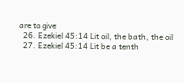are to give
  26. Ezekiel 45:14 Lit oil, the bath, the oil
  27. Ezekiel 45:14 Lit be a tenth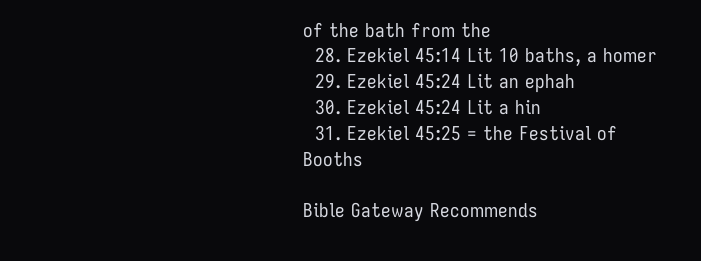of the bath from the
  28. Ezekiel 45:14 Lit 10 baths, a homer
  29. Ezekiel 45:24 Lit an ephah
  30. Ezekiel 45:24 Lit a hin
  31. Ezekiel 45:25 = the Festival of Booths

Bible Gateway Recommends